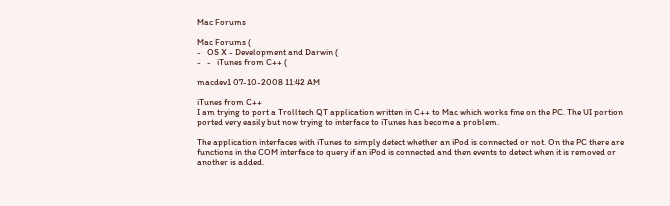Mac Forums

Mac Forums (
-   OS X - Development and Darwin (
-   -   iTunes from C++ (

macdev1 07-10-2008 11:42 AM

iTunes from C++
I am trying to port a Trolltech QT application written in C++ to Mac which works fine on the PC. The UI portion ported very easily but now trying to interface to iTunes has become a problem.

The application interfaces with iTunes to simply detect whether an iPod is connected or not. On the PC there are functions in the COM interface to query if an iPod is connected and then events to detect when it is removed or another is added.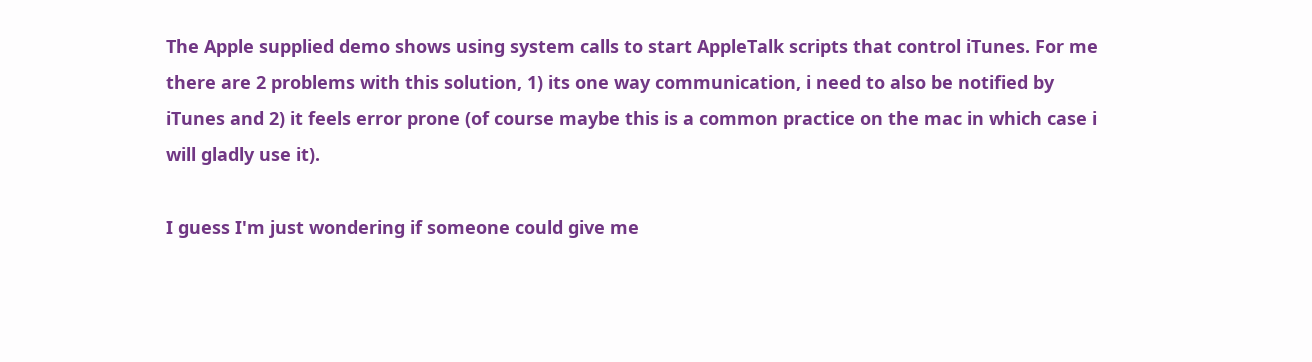The Apple supplied demo shows using system calls to start AppleTalk scripts that control iTunes. For me there are 2 problems with this solution, 1) its one way communication, i need to also be notified by iTunes and 2) it feels error prone (of course maybe this is a common practice on the mac in which case i will gladly use it).

I guess I'm just wondering if someone could give me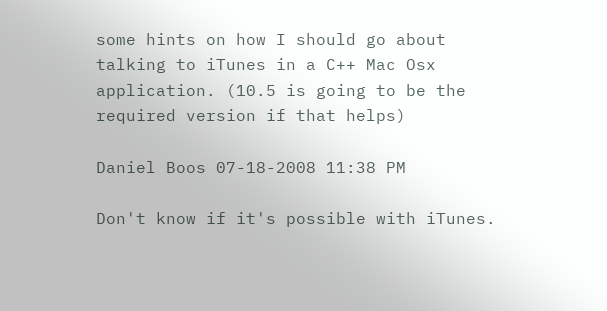some hints on how I should go about talking to iTunes in a C++ Mac Osx application. (10.5 is going to be the required version if that helps)

Daniel Boos 07-18-2008 11:38 PM

Don't know if it's possible with iTunes.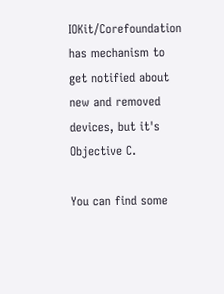IOKit/Corefoundation has mechanism to get notified about new and removed devices, but it's Objective C.

You can find some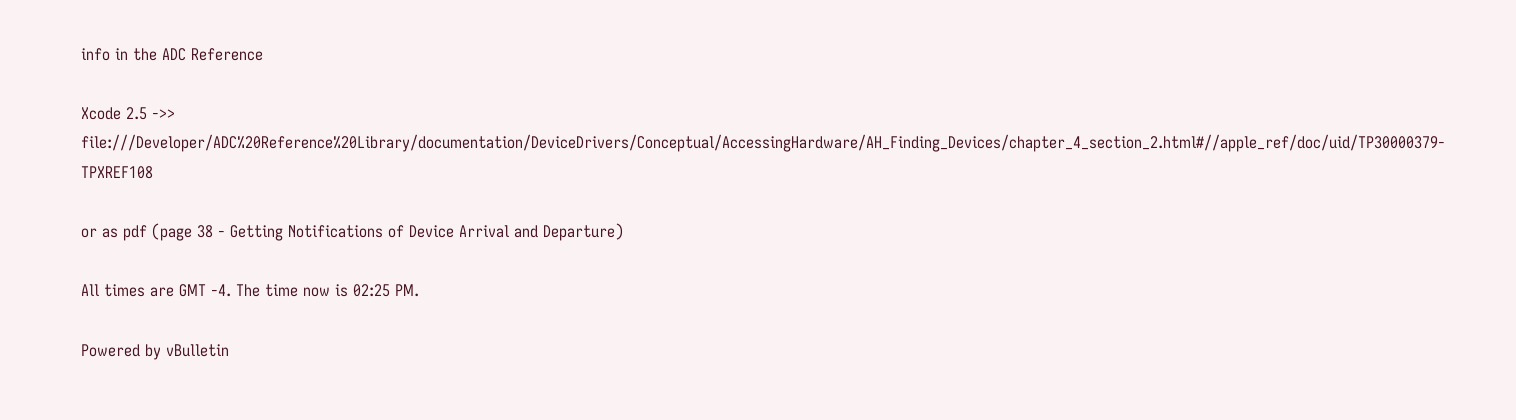info in the ADC Reference

Xcode 2.5 ->> file:///Developer/ADC%20Reference%20Library/documentation/DeviceDrivers/Conceptual/AccessingHardware/AH_Finding_Devices/chapter_4_section_2.html#//apple_ref/doc/uid/TP30000379-TPXREF108

or as pdf (page 38 - Getting Notifications of Device Arrival and Departure)

All times are GMT -4. The time now is 02:25 PM.

Powered by vBulletin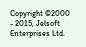Copyright ©2000 - 2015, Jelsoft Enterprises Ltd.